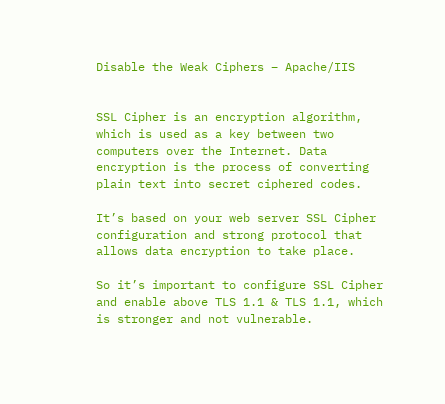Disable the Weak Ciphers – Apache/IIS


SSL Cipher is an encryption algorithm, which is used as a key between two computers over the Internet. Data encryption is the process of converting plain text into secret ciphered codes.

It’s based on your web server SSL Cipher configuration and strong protocol that allows data encryption to take place.

So it’s important to configure SSL Cipher and enable above TLS 1.1 & TLS 1.1, which is stronger and not vulnerable.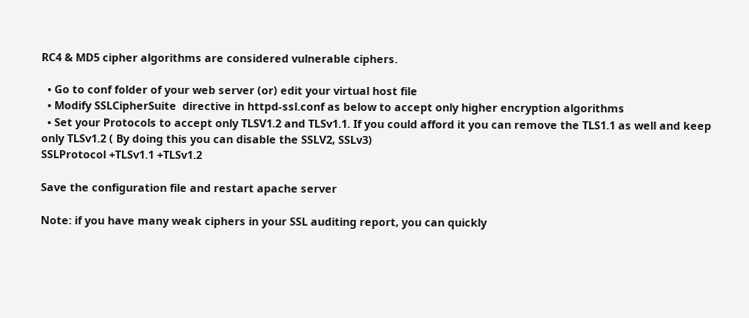RC4 & MD5 cipher algorithms are considered vulnerable ciphers.

  • Go to conf folder of your web server (or) edit your virtual host file
  • Modify SSLCipherSuite  directive in httpd-ssl.conf as below to accept only higher encryption algorithms
  • Set your Protocols to accept only TLSV1.2 and TLSv1.1. If you could afford it you can remove the TLS1.1 as well and keep only TLSv1.2 ( By doing this you can disable the SSLV2, SSLv3)
SSLProtocol +TLSv1.1 +TLSv1.2

Save the configuration file and restart apache server

Note: if you have many weak ciphers in your SSL auditing report, you can quickly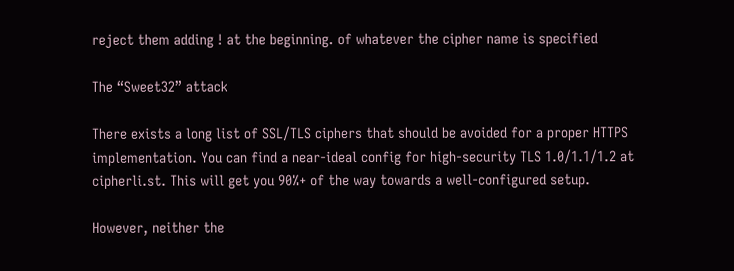reject them adding ! at the beginning. of whatever the cipher name is specified

The “Sweet32” attack

There exists a long list of SSL/TLS ciphers that should be avoided for a proper HTTPS implementation. You can find a near-ideal config for high-security TLS 1.0/1.1/1.2 at cipherli.st. This will get you 90%+ of the way towards a well-configured setup.

However, neither the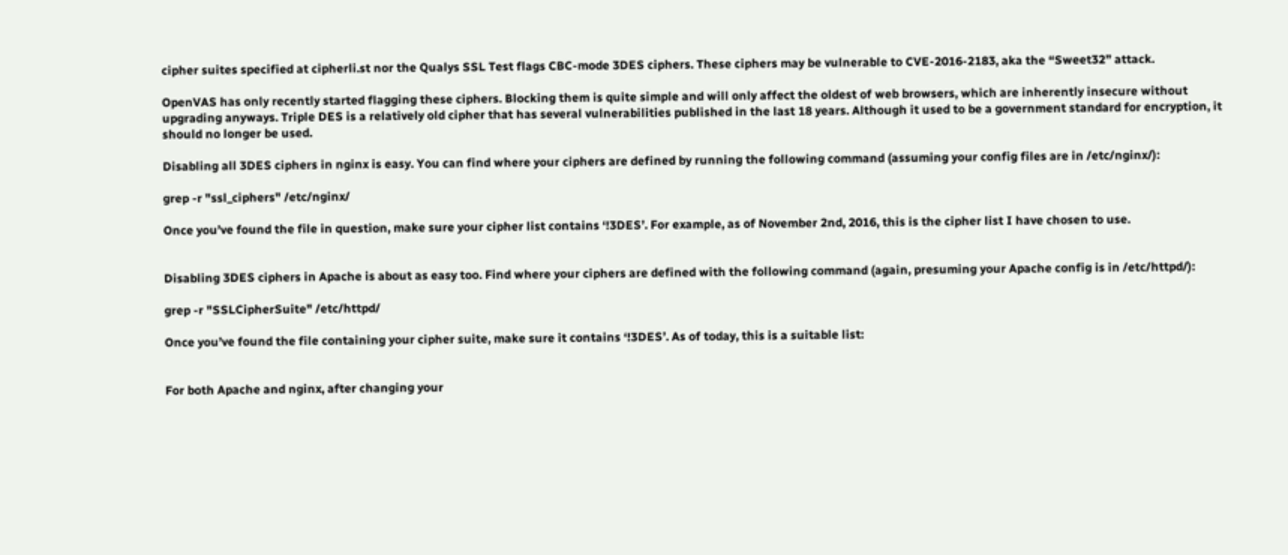cipher suites specified at cipherli.st nor the Qualys SSL Test flags CBC-mode 3DES ciphers. These ciphers may be vulnerable to CVE-2016-2183, aka the “Sweet32” attack.

OpenVAS has only recently started flagging these ciphers. Blocking them is quite simple and will only affect the oldest of web browsers, which are inherently insecure without upgrading anyways. Triple DES is a relatively old cipher that has several vulnerabilities published in the last 18 years. Although it used to be a government standard for encryption, it should no longer be used.

Disabling all 3DES ciphers in nginx is easy. You can find where your ciphers are defined by running the following command (assuming your config files are in /etc/nginx/):

grep -r "ssl_ciphers" /etc/nginx/

Once you’ve found the file in question, make sure your cipher list contains ‘!3DES’. For example, as of November 2nd, 2016, this is the cipher list I have chosen to use.


Disabling 3DES ciphers in Apache is about as easy too. Find where your ciphers are defined with the following command (again, presuming your Apache config is in /etc/httpd/):

grep -r "SSLCipherSuite" /etc/httpd/

Once you’ve found the file containing your cipher suite, make sure it contains ‘!3DES’. As of today, this is a suitable list:


For both Apache and nginx, after changing your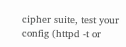cipher suite, test your config (httpd -t or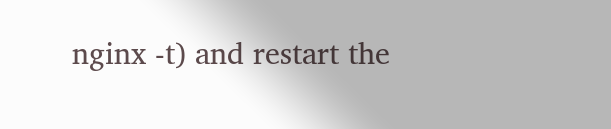nginx -t) and restart the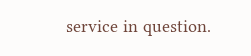service in question.